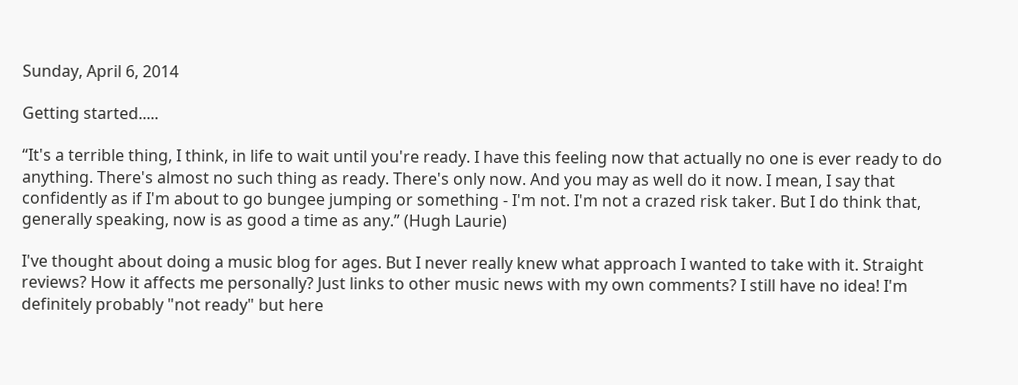Sunday, April 6, 2014

Getting started.....

“It's a terrible thing, I think, in life to wait until you're ready. I have this feeling now that actually no one is ever ready to do anything. There's almost no such thing as ready. There's only now. And you may as well do it now. I mean, I say that confidently as if I'm about to go bungee jumping or something - I'm not. I'm not a crazed risk taker. But I do think that, generally speaking, now is as good a time as any.” (Hugh Laurie)

I've thought about doing a music blog for ages. But I never really knew what approach I wanted to take with it. Straight reviews? How it affects me personally? Just links to other music news with my own comments? I still have no idea! I'm definitely probably "not ready" but here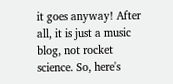it goes anyway! After all, it is just a music blog, not rocket science. So, here's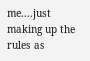me....just making up the rules as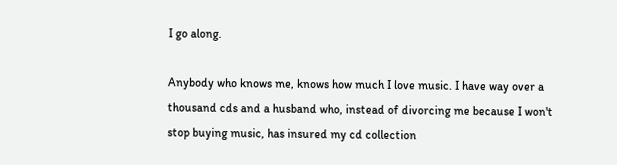I go along.

Anybody who knows me, knows how much I love music. I have way over a thousand cds and a husband who, instead of divorcing me because I won't stop buying music, has insured my cd collection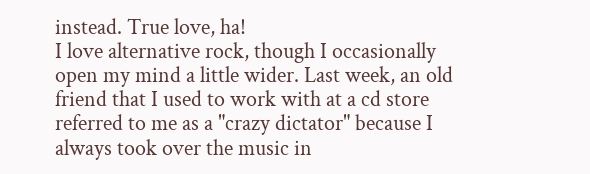instead. True love, ha!
I love alternative rock, though I occasionally open my mind a little wider. Last week, an old friend that I used to work with at a cd store referred to me as a "crazy dictator" because I always took over the music in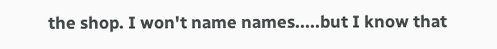the shop. I won't name names.....but I know that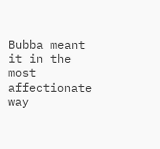Bubba meant it in the most affectionate way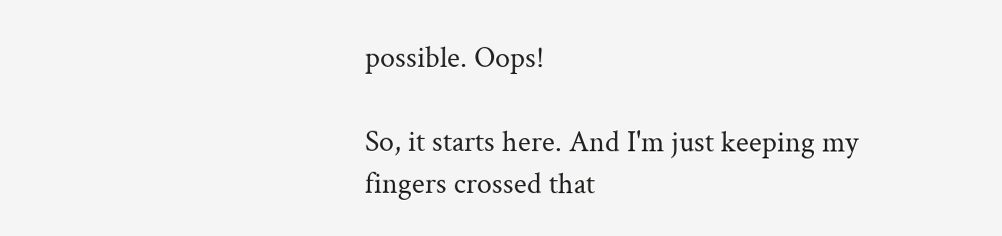possible. Oops!

So, it starts here. And I'm just keeping my fingers crossed that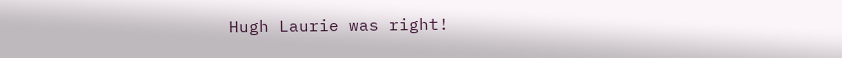Hugh Laurie was right!